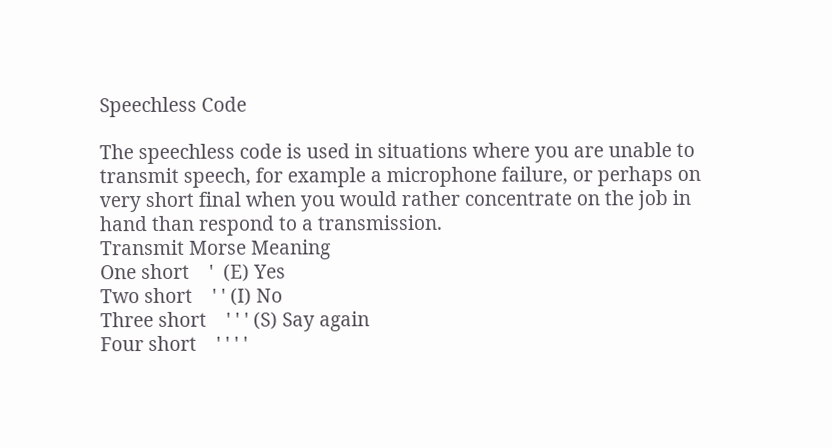Speechless Code

The speechless code is used in situations where you are unable to transmit speech, for example a microphone failure, or perhaps on very short final when you would rather concentrate on the job in hand than respond to a transmission.
Transmit Morse Meaning
One short    '  (E) Yes
Two short    ' ' (I) No
Three short    ' ' ' (S) Say again
Four short    ' ' ' '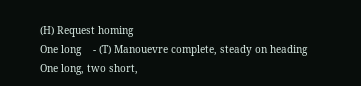(H) Request homing
One long    - (T) Manouevre complete, steady on heading
One long, two short,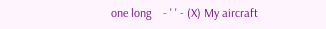one long    - ' ' - (X) My aircraft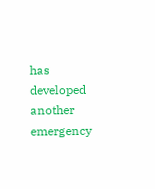has developed another emergency